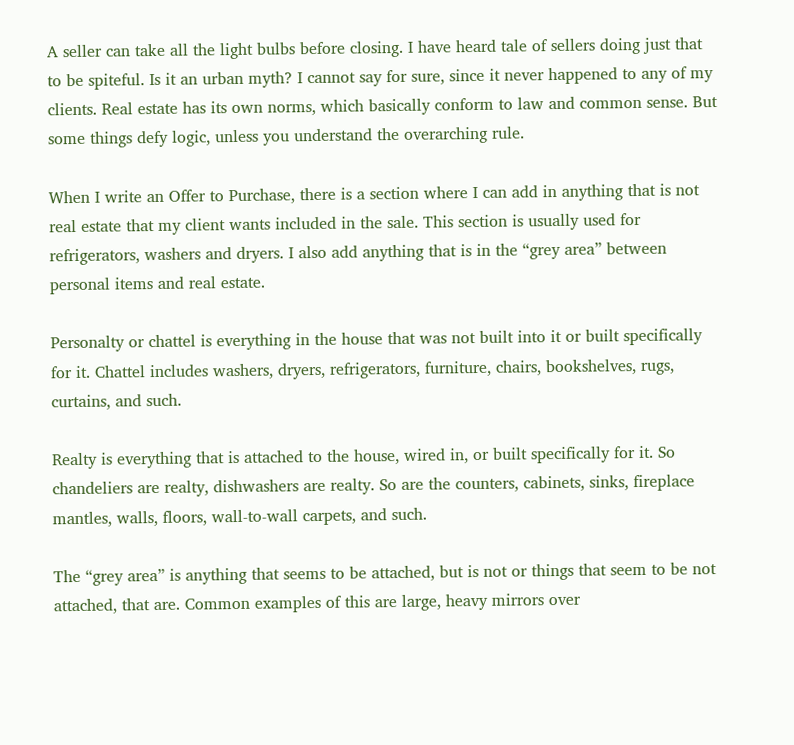A seller can take all the light bulbs before closing. I have heard tale of sellers doing just that to be spiteful. Is it an urban myth? I cannot say for sure, since it never happened to any of my clients. Real estate has its own norms, which basically conform to law and common sense. But some things defy logic, unless you understand the overarching rule.

When I write an Offer to Purchase, there is a section where I can add in anything that is not real estate that my client wants included in the sale. This section is usually used for refrigerators, washers and dryers. I also add anything that is in the “grey area” between personal items and real estate.

Personalty or chattel is everything in the house that was not built into it or built specifically for it. Chattel includes washers, dryers, refrigerators, furniture, chairs, bookshelves, rugs, curtains, and such.

Realty is everything that is attached to the house, wired in, or built specifically for it. So chandeliers are realty, dishwashers are realty. So are the counters, cabinets, sinks, fireplace mantles, walls, floors, wall-to-wall carpets, and such.

The “grey area” is anything that seems to be attached, but is not or things that seem to be not attached, that are. Common examples of this are large, heavy mirrors over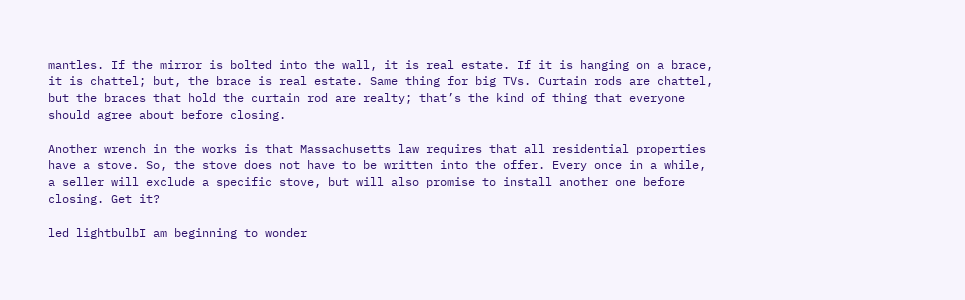mantles. If the mirror is bolted into the wall, it is real estate. If it is hanging on a brace, it is chattel; but, the brace is real estate. Same thing for big TVs. Curtain rods are chattel, but the braces that hold the curtain rod are realty; that’s the kind of thing that everyone should agree about before closing.

Another wrench in the works is that Massachusetts law requires that all residential properties have a stove. So, the stove does not have to be written into the offer. Every once in a while, a seller will exclude a specific stove, but will also promise to install another one before closing. Get it?

led lightbulbI am beginning to wonder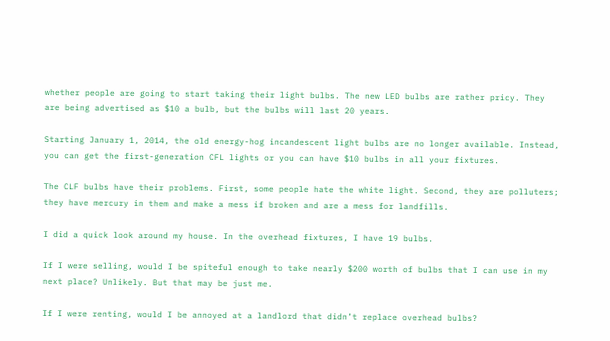whether people are going to start taking their light bulbs. The new LED bulbs are rather pricy. They are being advertised as $10 a bulb, but the bulbs will last 20 years.

Starting January 1, 2014, the old energy-hog incandescent light bulbs are no longer available. Instead, you can get the first-generation CFL lights or you can have $10 bulbs in all your fixtures.

The CLF bulbs have their problems. First, some people hate the white light. Second, they are polluters; they have mercury in them and make a mess if broken and are a mess for landfills.

I did a quick look around my house. In the overhead fixtures, I have 19 bulbs.

If I were selling, would I be spiteful enough to take nearly $200 worth of bulbs that I can use in my next place? Unlikely. But that may be just me.

If I were renting, would I be annoyed at a landlord that didn’t replace overhead bulbs?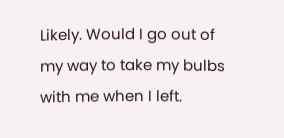Likely. Would I go out of my way to take my bulbs with me when I left.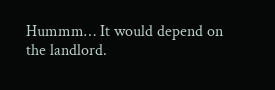Hummm… It would depend on the landlord.